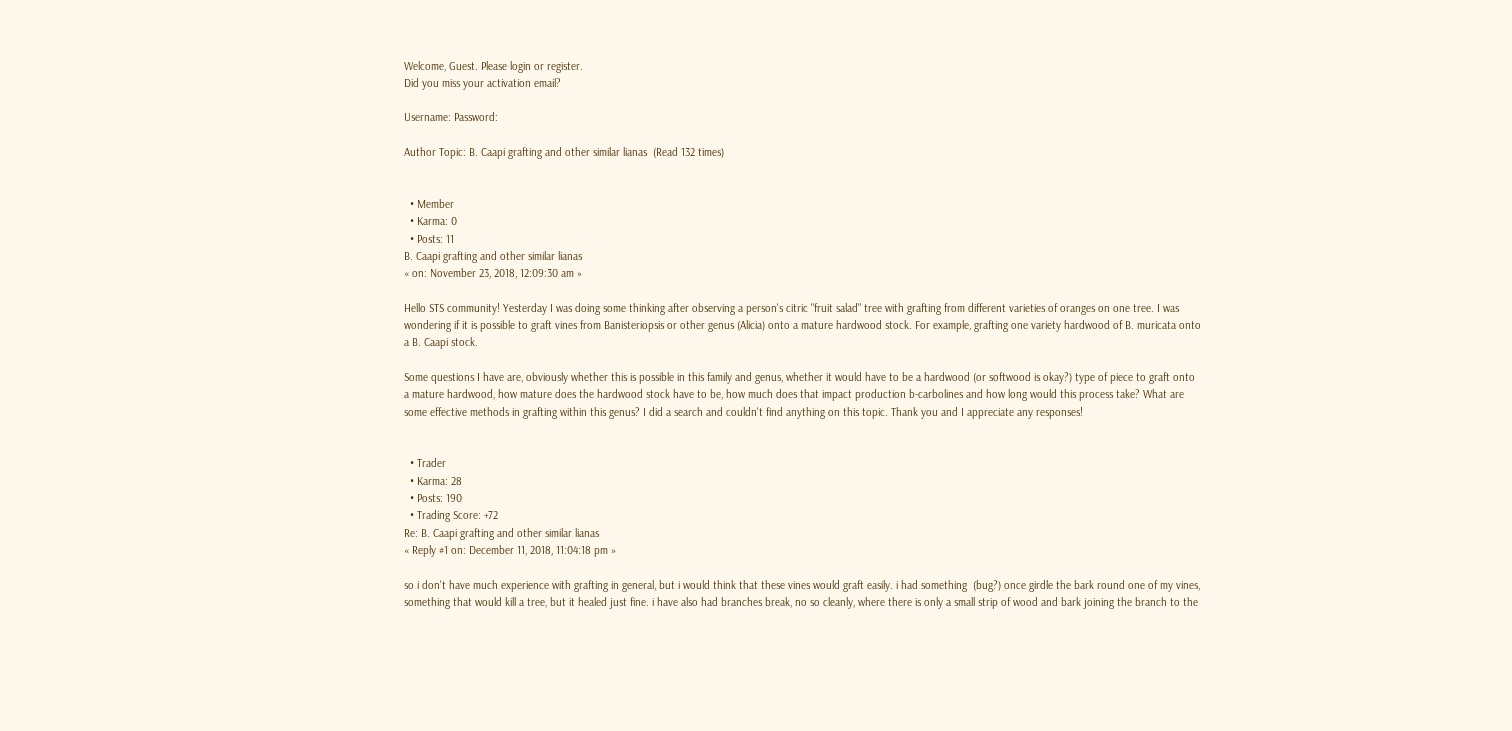Welcome, Guest. Please login or register.
Did you miss your activation email?

Username: Password:

Author Topic: B. Caapi grafting and other similar lianas  (Read 132 times)


  • Member
  • Karma: 0
  • Posts: 11
B. Caapi grafting and other similar lianas
« on: November 23, 2018, 12:09:30 am »

Hello STS community! Yesterday I was doing some thinking after observing a person's citric "fruit salad" tree with grafting from different varieties of oranges on one tree. I was wondering if it is possible to graft vines from Banisteriopsis or other genus (Alicia) onto a mature hardwood stock. For example, grafting one variety hardwood of B. muricata onto a B. Caapi stock.

Some questions I have are, obviously whether this is possible in this family and genus, whether it would have to be a hardwood (or softwood is okay?) type of piece to graft onto a mature hardwood, how mature does the hardwood stock have to be, how much does that impact production b-carbolines and how long would this process take? What are some effective methods in grafting within this genus? I did a search and couldn't find anything on this topic. Thank you and I appreciate any responses!


  • Trader
  • Karma: 28
  • Posts: 190
  • Trading Score: +72
Re: B. Caapi grafting and other similar lianas
« Reply #1 on: December 11, 2018, 11:04:18 pm »

so i don't have much experience with grafting in general, but i would think that these vines would graft easily. i had something  (bug?) once girdle the bark round one of my vines, something that would kill a tree, but it healed just fine. i have also had branches break, no so cleanly, where there is only a small strip of wood and bark joining the branch to the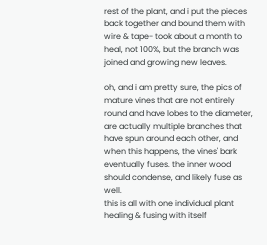rest of the plant, and i put the pieces back together and bound them with wire & tape- took about a month to heal, not 100%, but the branch was joined and growing new leaves.

oh, and i am pretty sure, the pics of mature vines that are not entirely round and have lobes to the diameter, are actually multiple branches that have spun around each other, and when this happens, the vines' bark eventually fuses. the inner wood should condense, and likely fuse as well.
this is all with one individual plant healing & fusing with itself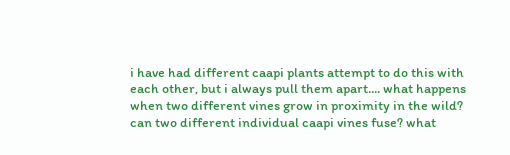i have had different caapi plants attempt to do this with each other, but i always pull them apart.... what happens when two different vines grow in proximity in the wild?
can two different individual caapi vines fuse? what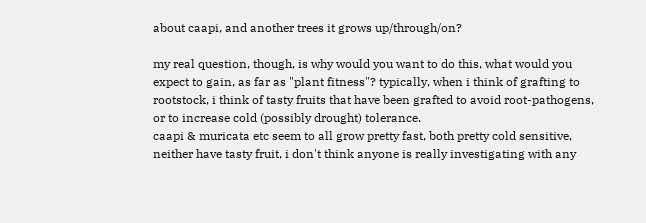about caapi, and another trees it grows up/through/on?

my real question, though, is why would you want to do this, what would you expect to gain, as far as "plant fitness"? typically, when i think of grafting to rootstock, i think of tasty fruits that have been grafted to avoid root-pathogens, or to increase cold (possibly drought) tolerance.
caapi & muricata etc seem to all grow pretty fast, both pretty cold sensitive, neither have tasty fruit, i don't think anyone is really investigating with any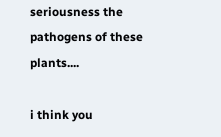seriousness the pathogens of these plants....

i think you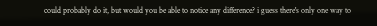could probably do it, but would you be able to notice any difference? i guess there's only one way to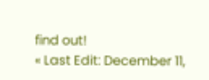find out!
« Last Edit: December 11,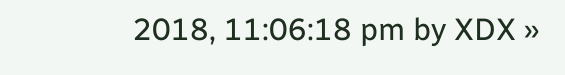2018, 11:06:18 pm by XDX »